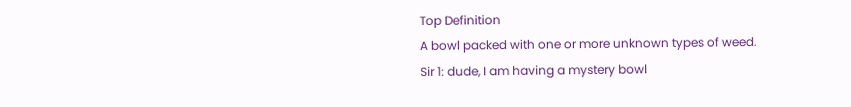Top Definition
A bowl packed with one or more unknown types of weed.
Sir 1: dude, I am having a mystery bowl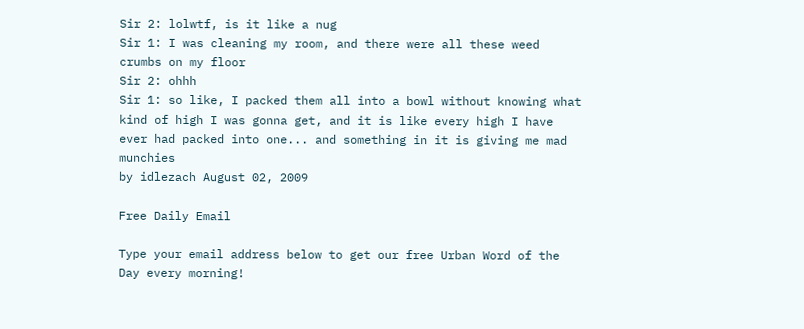Sir 2: lolwtf, is it like a nug
Sir 1: I was cleaning my room, and there were all these weed crumbs on my floor
Sir 2: ohhh
Sir 1: so like, I packed them all into a bowl without knowing what kind of high I was gonna get, and it is like every high I have ever had packed into one... and something in it is giving me mad munchies
by idlezach August 02, 2009

Free Daily Email

Type your email address below to get our free Urban Word of the Day every morning!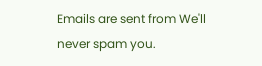Emails are sent from We'll never spam you.